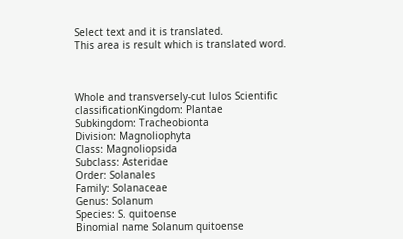Select text and it is translated.
This area is result which is translated word.



Whole and transversely-cut lulos Scientific classificationKingdom: Plantae
Subkingdom: Tracheobionta
Division: Magnoliophyta
Class: Magnoliopsida
Subclass: Asteridae
Order: Solanales
Family: Solanaceae
Genus: Solanum
Species: S. quitoense
Binomial name Solanum quitoense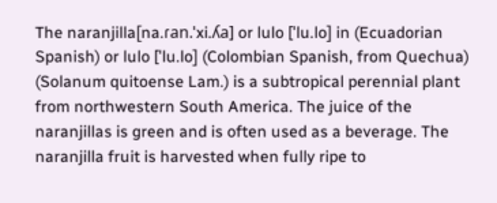The naranjilla[na.ɾan.ˈxi.ʎa] or lulo [ˈlu.lo] in (Ecuadorian Spanish) or lulo [ˈlu.lo] (Colombian Spanish, from Quechua) (Solanum quitoense Lam.) is a subtropical perennial plant from northwestern South America. The juice of the naranjillas is green and is often used as a beverage. The naranjilla fruit is harvested when fully ripe to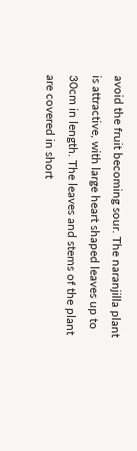avoid the fruit becoming sour. The naranjilla plant is attractive, with large heart shaped leaves up to 30cm in length. The leaves and stems of the plant are covered in short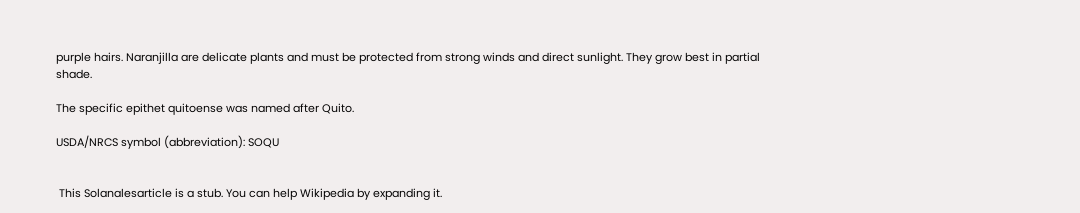purple hairs. Naranjilla are delicate plants and must be protected from strong winds and direct sunlight. They grow best in partial shade.

The specific epithet quitoense was named after Quito.

USDA/NRCS symbol (abbreviation): SOQU


 This Solanalesarticle is a stub. You can help Wikipedia by expanding it.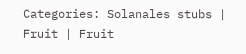Categories: Solanales stubs | Fruit | Fruit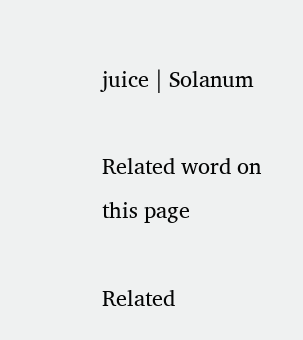juice | Solanum

Related word on this page

Related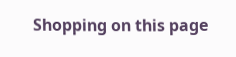Shopping on this page